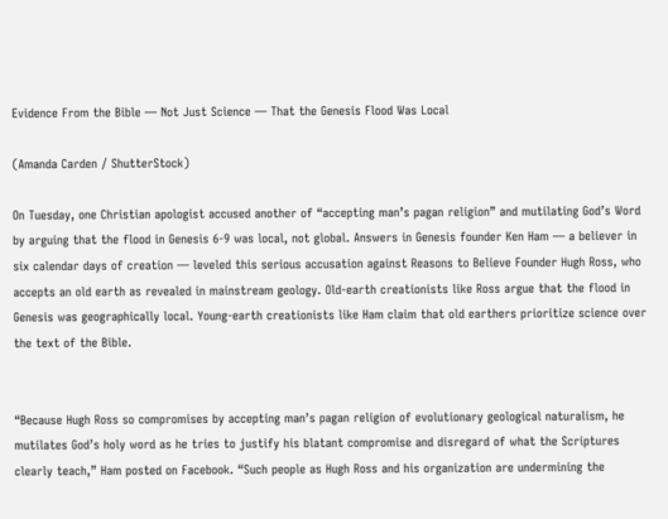Evidence From the Bible — Not Just Science — That the Genesis Flood Was Local

(Amanda Carden / ShutterStock)

On Tuesday, one Christian apologist accused another of “accepting man’s pagan religion” and mutilating God’s Word by arguing that the flood in Genesis 6-9 was local, not global. Answers in Genesis founder Ken Ham — a believer in six calendar days of creation — leveled this serious accusation against Reasons to Believe Founder Hugh Ross, who accepts an old earth as revealed in mainstream geology. Old-earth creationists like Ross argue that the flood in Genesis was geographically local. Young-earth creationists like Ham claim that old earthers prioritize science over the text of the Bible.


“Because Hugh Ross so compromises by accepting man’s pagan religion of evolutionary geological naturalism, he mutilates God’s holy word as he tries to justify his blatant compromise and disregard of what the Scriptures clearly teach,” Ham posted on Facebook. “Such people as Hugh Ross and his organization are undermining the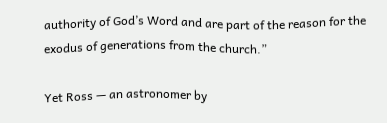authority of God’s Word and are part of the reason for the exodus of generations from the church.”

Yet Ross — an astronomer by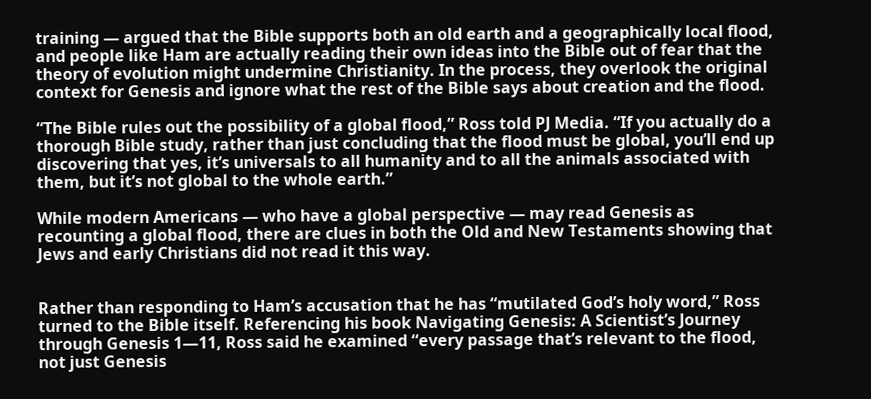training — argued that the Bible supports both an old earth and a geographically local flood, and people like Ham are actually reading their own ideas into the Bible out of fear that the theory of evolution might undermine Christianity. In the process, they overlook the original context for Genesis and ignore what the rest of the Bible says about creation and the flood.

“The Bible rules out the possibility of a global flood,” Ross told PJ Media. “If you actually do a thorough Bible study, rather than just concluding that the flood must be global, you’ll end up discovering that yes, it’s universals to all humanity and to all the animals associated with them, but it’s not global to the whole earth.”

While modern Americans — who have a global perspective — may read Genesis as recounting a global flood, there are clues in both the Old and New Testaments showing that Jews and early Christians did not read it this way.


Rather than responding to Ham’s accusation that he has “mutilated God’s holy word,” Ross turned to the Bible itself. Referencing his book Navigating Genesis: A Scientist’s Journey through Genesis 1—11, Ross said he examined “every passage that’s relevant to the flood, not just Genesis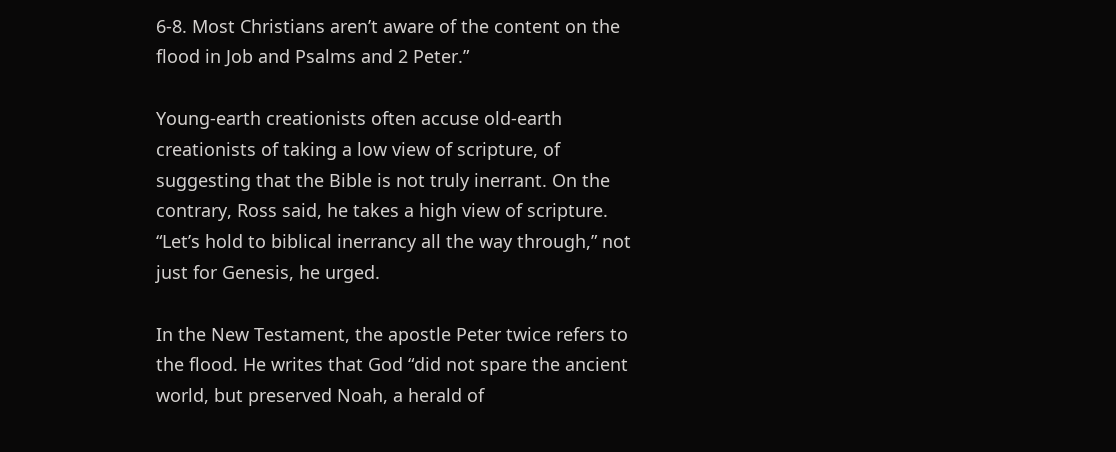6-8. Most Christians aren’t aware of the content on the flood in Job and Psalms and 2 Peter.”

Young-earth creationists often accuse old-earth creationists of taking a low view of scripture, of suggesting that the Bible is not truly inerrant. On the contrary, Ross said, he takes a high view of scripture. “Let’s hold to biblical inerrancy all the way through,” not just for Genesis, he urged.

In the New Testament, the apostle Peter twice refers to the flood. He writes that God “did not spare the ancient world, but preserved Noah, a herald of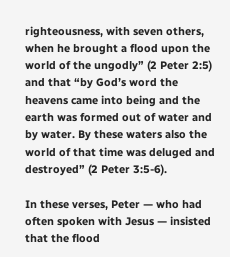righteousness, with seven others, when he brought a flood upon the world of the ungodly” (2 Peter 2:5) and that “by God’s word the heavens came into being and the earth was formed out of water and by water. By these waters also the world of that time was deluged and destroyed” (2 Peter 3:5-6).

In these verses, Peter — who had often spoken with Jesus — insisted that the flood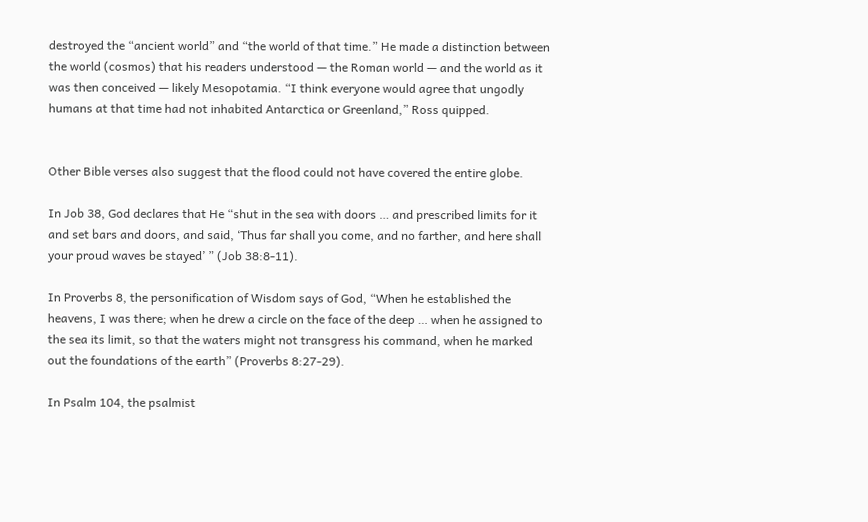destroyed the “ancient world” and “the world of that time.” He made a distinction between the world (cosmos) that his readers understood — the Roman world — and the world as it was then conceived — likely Mesopotamia. “I think everyone would agree that ungodly humans at that time had not inhabited Antarctica or Greenland,” Ross quipped.


Other Bible verses also suggest that the flood could not have covered the entire globe.

In Job 38, God declares that He “shut in the sea with doors … and prescribed limits for it and set bars and doors, and said, ‘Thus far shall you come, and no farther, and here shall your proud waves be stayed’ ” (Job 38:8-11).

In Proverbs 8, the personification of Wisdom says of God, “When he established the heavens, I was there; when he drew a circle on the face of the deep … when he assigned to the sea its limit, so that the waters might not transgress his command, when he marked out the foundations of the earth” (Proverbs 8:27-29).

In Psalm 104, the psalmist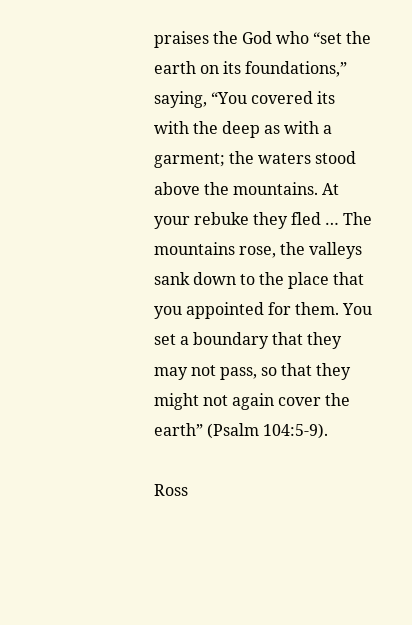praises the God who “set the earth on its foundations,” saying, “You covered its with the deep as with a garment; the waters stood above the mountains. At your rebuke they fled … The mountains rose, the valleys sank down to the place that you appointed for them. You set a boundary that they may not pass, so that they might not again cover the earth” (Psalm 104:5-9).

Ross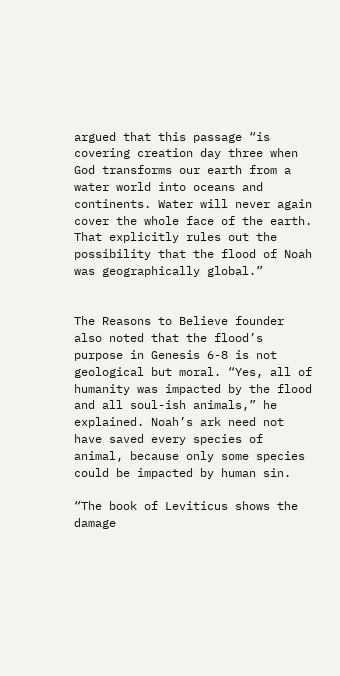argued that this passage “is covering creation day three when God transforms our earth from a water world into oceans and continents. Water will never again cover the whole face of the earth. That explicitly rules out the possibility that the flood of Noah was geographically global.”


The Reasons to Believe founder also noted that the flood’s purpose in Genesis 6-8 is not geological but moral. “Yes, all of humanity was impacted by the flood and all soul-ish animals,” he explained. Noah’s ark need not have saved every species of animal, because only some species could be impacted by human sin.

“The book of Leviticus shows the damage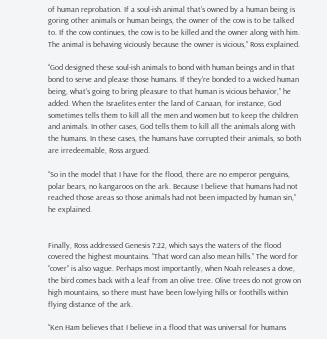of human reprobation. If a soul-ish animal that’s owned by a human being is goring other animals or human beings, the owner of the cow is to be talked to. If the cow continues, the cow is to be killed and the owner along with him. The animal is behaving viciously because the owner is vicious,” Ross explained.

“God designed these soul-ish animals to bond with human beings and in that bond to serve and please those humans. If they’re bonded to a wicked human being, what’s going to bring pleasure to that human is vicious behavior,” he added. When the Israelites enter the land of Canaan, for instance, God sometimes tells them to kill all the men and women but to keep the children and animals. In other cases, God tells them to kill all the animals along with the humans. In these cases, the humans have corrupted their animals, so both are irredeemable, Ross argued.

“So in the model that I have for the flood, there are no emperor penguins, polar bears, no kangaroos on the ark. Because I believe that humans had not reached those areas so those animals had not been impacted by human sin,” he explained.


Finally, Ross addressed Genesis 7:22, which says the waters of the flood covered the highest mountains. “That word can also mean hills.” The word for “cover” is also vague. Perhaps most importantly, when Noah releases a dove, the bird comes back with a leaf from an olive tree. Olive trees do not grow on high mountains, so there must have been low-lying hills or foothills within flying distance of the ark.

“Ken Ham believes that I believe in a flood that was universal for humans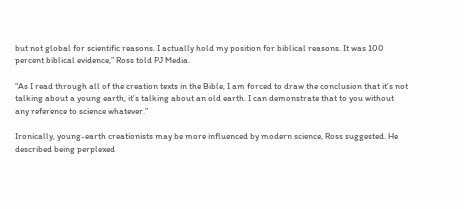but not global for scientific reasons. I actually hold my position for biblical reasons. It was 100 percent biblical evidence,” Ross told PJ Media.

“As I read through all of the creation texts in the Bible, I am forced to draw the conclusion that it’s not talking about a young earth, it’s talking about an old earth. I can demonstrate that to you without any reference to science whatever.”

Ironically, young-earth creationists may be more influenced by modern science, Ross suggested. He described being perplexed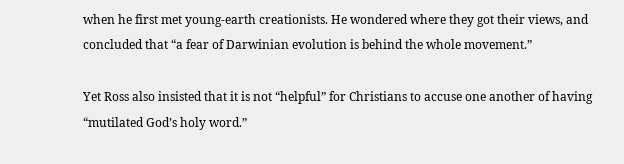when he first met young-earth creationists. He wondered where they got their views, and concluded that “a fear of Darwinian evolution is behind the whole movement.”

Yet Ross also insisted that it is not “helpful” for Christians to accuse one another of having “mutilated God’s holy word.”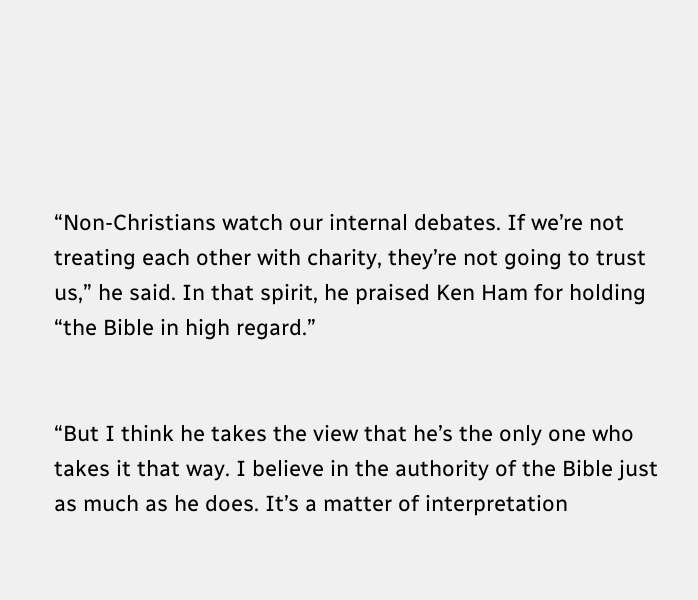“Non-Christians watch our internal debates. If we’re not treating each other with charity, they’re not going to trust us,” he said. In that spirit, he praised Ken Ham for holding “the Bible in high regard.”


“But I think he takes the view that he’s the only one who takes it that way. I believe in the authority of the Bible just as much as he does. It’s a matter of interpretation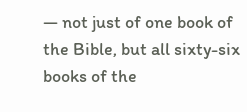— not just of one book of the Bible, but all sixty-six books of the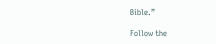Bible.”

Follow the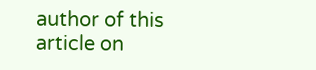author of this article on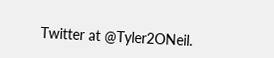Twitter at @Tyler2ONeil.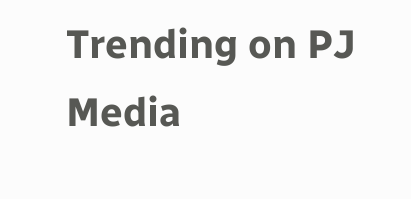Trending on PJ Media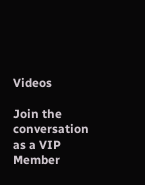Videos

Join the conversation as a VIP Member